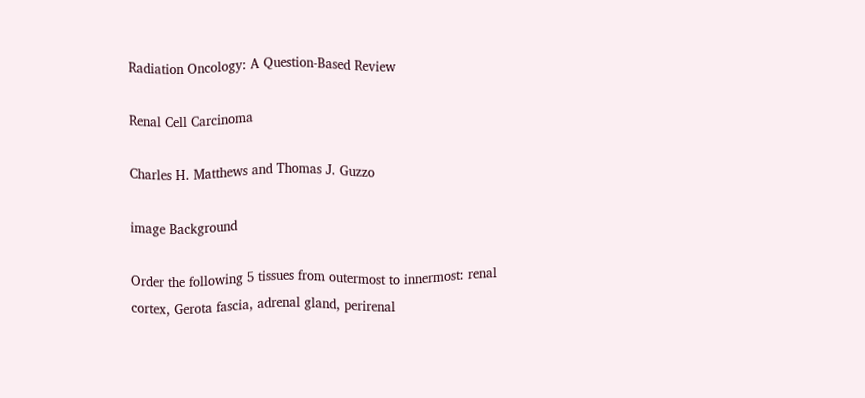Radiation Oncology: A Question-Based Review

Renal Cell Carcinoma

Charles H. Matthews and Thomas J. Guzzo

image Background

Order the following 5 tissues from outermost to innermost: renal cortex, Gerota fascia, adrenal gland, perirenal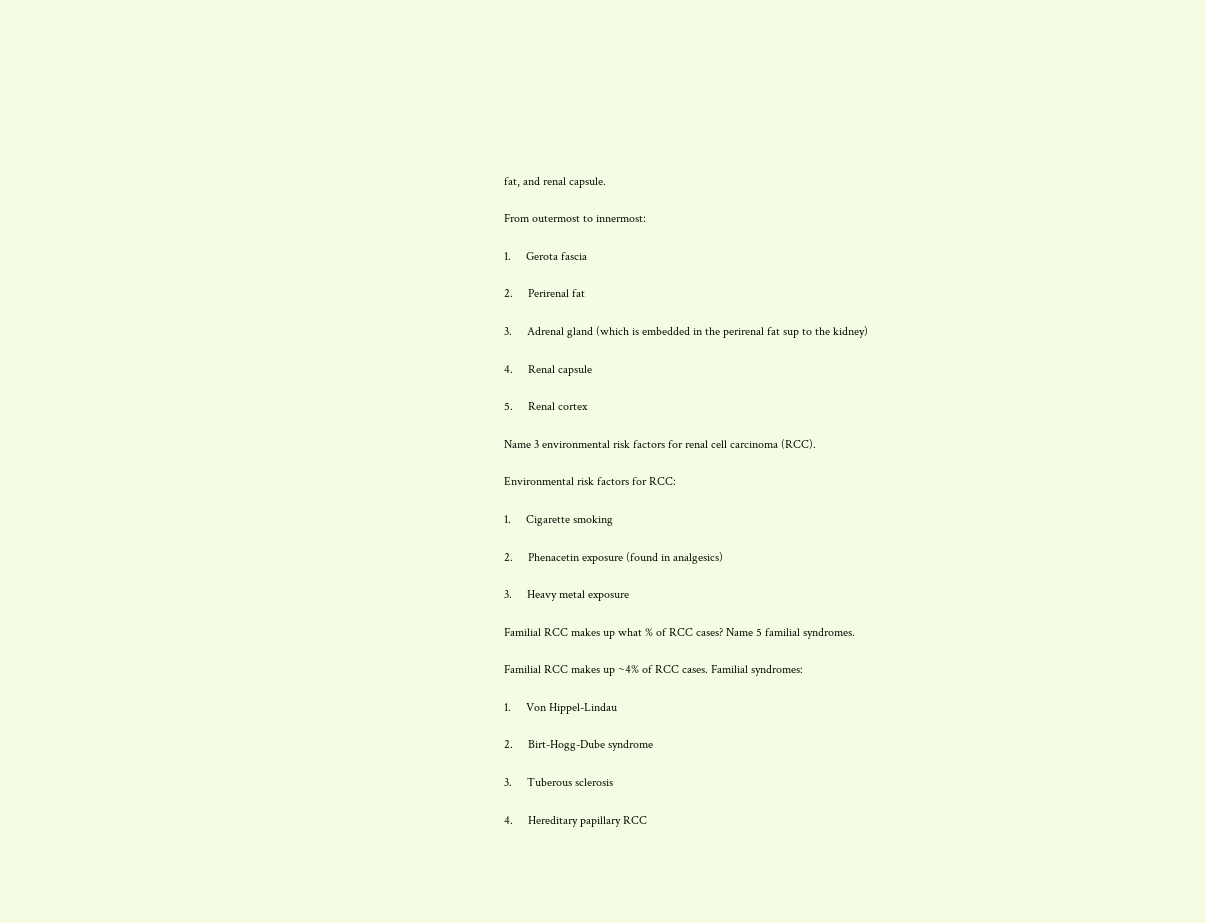fat, and renal capsule.

From outermost to innermost:

1.     Gerota fascia

2.     Perirenal fat

3.     Adrenal gland (which is embedded in the perirenal fat sup to the kidney)

4.     Renal capsule

5.     Renal cortex

Name 3 environmental risk factors for renal cell carcinoma (RCC).

Environmental risk factors for RCC:

1.     Cigarette smoking

2.     Phenacetin exposure (found in analgesics)

3.     Heavy metal exposure

Familial RCC makes up what % of RCC cases? Name 5 familial syndromes.

Familial RCC makes up ~4% of RCC cases. Familial syndromes:

1.     Von Hippel-Lindau

2.     Birt-Hogg-Dube syndrome

3.     Tuberous sclerosis

4.     Hereditary papillary RCC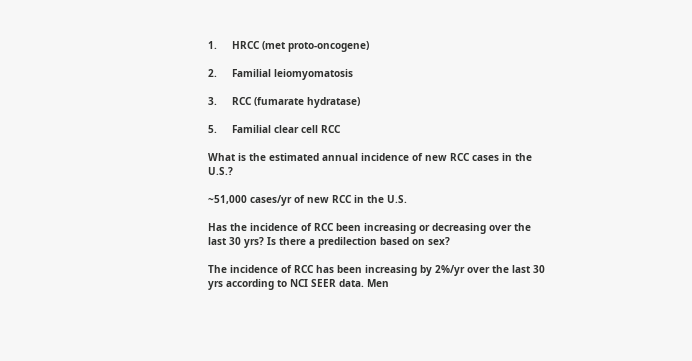1.     HRCC (met proto-oncogene)

2.     Familial leiomyomatosis

3.     RCC (fumarate hydratase)

5.     Familial clear cell RCC

What is the estimated annual incidence of new RCC cases in the U.S.?

~51,000 cases/yr of new RCC in the U.S.

Has the incidence of RCC been increasing or decreasing over the last 30 yrs? Is there a predilection based on sex?

The incidence of RCC has been increasing by 2%/yr over the last 30 yrs according to NCI SEER data. Men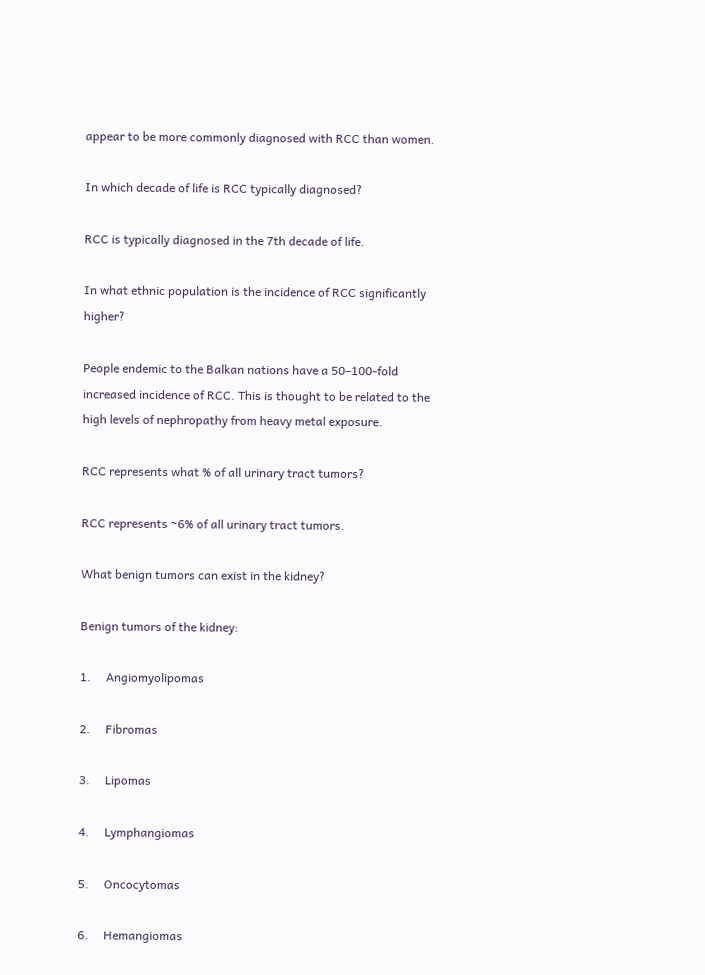appear to be more commonly diagnosed with RCC than women.

In which decade of life is RCC typically diagnosed?

RCC is typically diagnosed in the 7th decade of life.

In what ethnic population is the incidence of RCC significantly higher?

People endemic to the Balkan nations have a 50–100-fold increased incidence of RCC. This is thought to be related to the high levels of nephropathy from heavy metal exposure.

RCC represents what % of all urinary tract tumors?

RCC represents ~6% of all urinary tract tumors.

What benign tumors can exist in the kidney?

Benign tumors of the kidney:

1.     Angiomyolipomas

2.     Fibromas

3.     Lipomas

4.     Lymphangiomas

5.     Oncocytomas

6.     Hemangiomas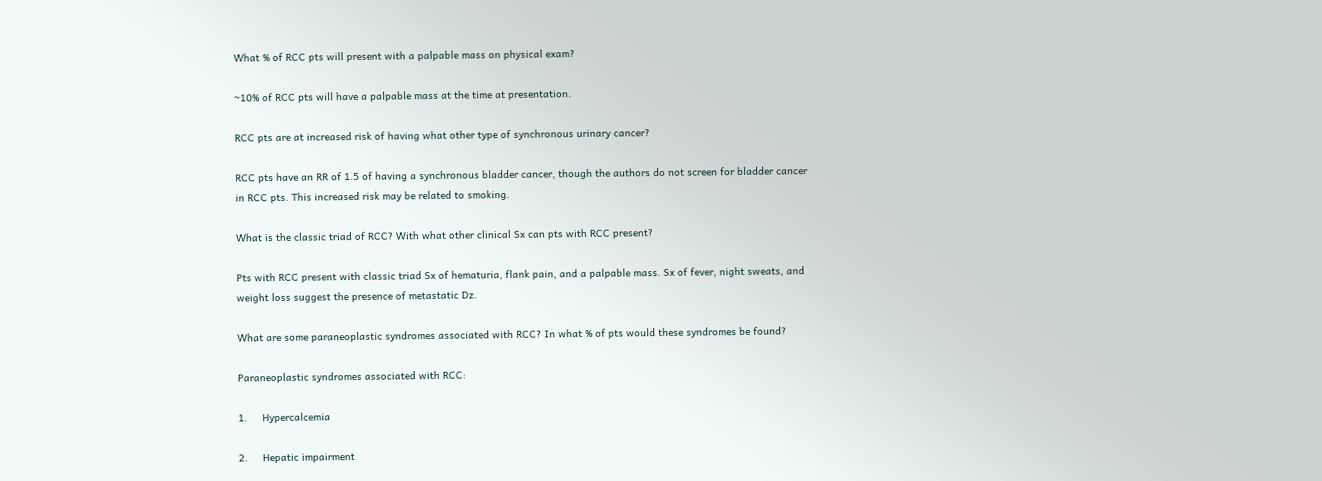What % of RCC pts will present with a palpable mass on physical exam?

~10% of RCC pts will have a palpable mass at the time at presentation.

RCC pts are at increased risk of having what other type of synchronous urinary cancer?

RCC pts have an RR of 1.5 of having a synchronous bladder cancer, though the authors do not screen for bladder cancer in RCC pts. This increased risk may be related to smoking.

What is the classic triad of RCC? With what other clinical Sx can pts with RCC present?

Pts with RCC present with classic triad Sx of hematuria, flank pain, and a palpable mass. Sx of fever, night sweats, and weight loss suggest the presence of metastatic Dz.

What are some paraneoplastic syndromes associated with RCC? In what % of pts would these syndromes be found?

Paraneoplastic syndromes associated with RCC:

1.     Hypercalcemia

2.     Hepatic impairment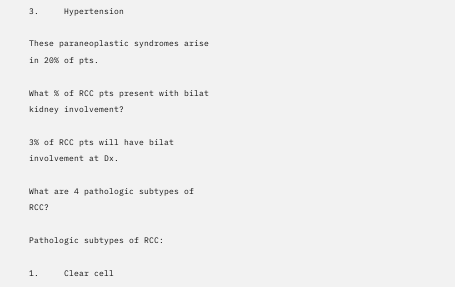3.     Hypertension

These paraneoplastic syndromes arise in 20% of pts.

What % of RCC pts present with bilat kidney involvement?

3% of RCC pts will have bilat involvement at Dx.

What are 4 pathologic subtypes of RCC?

Pathologic subtypes of RCC:

1.     Clear cell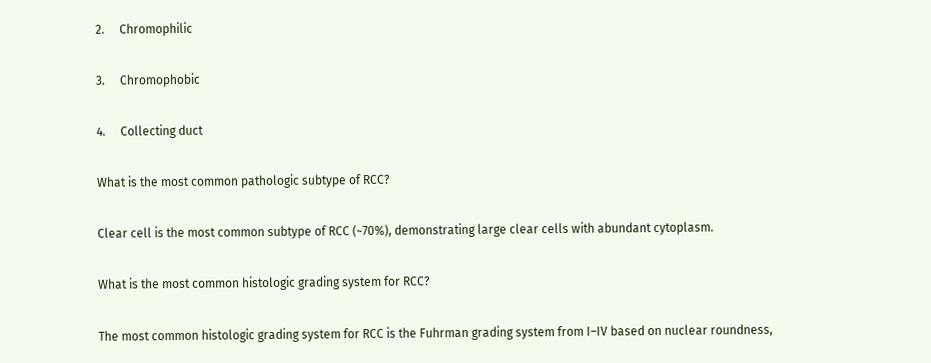2.     Chromophilic

3.     Chromophobic

4.     Collecting duct

What is the most common pathologic subtype of RCC?

Clear cell is the most common subtype of RCC (~70%), demonstrating large clear cells with abundant cytoplasm.

What is the most common histologic grading system for RCC?

The most common histologic grading system for RCC is the Fuhrman grading system from I–IV based on nuclear roundness,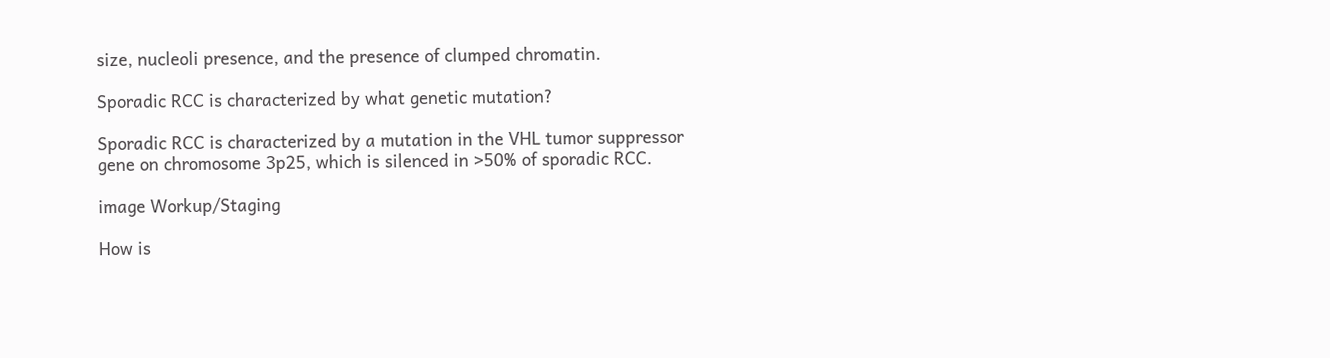size, nucleoli presence, and the presence of clumped chromatin.

Sporadic RCC is characterized by what genetic mutation?

Sporadic RCC is characterized by a mutation in the VHL tumor suppressor gene on chromosome 3p25, which is silenced in >50% of sporadic RCC.

image Workup/Staging

How is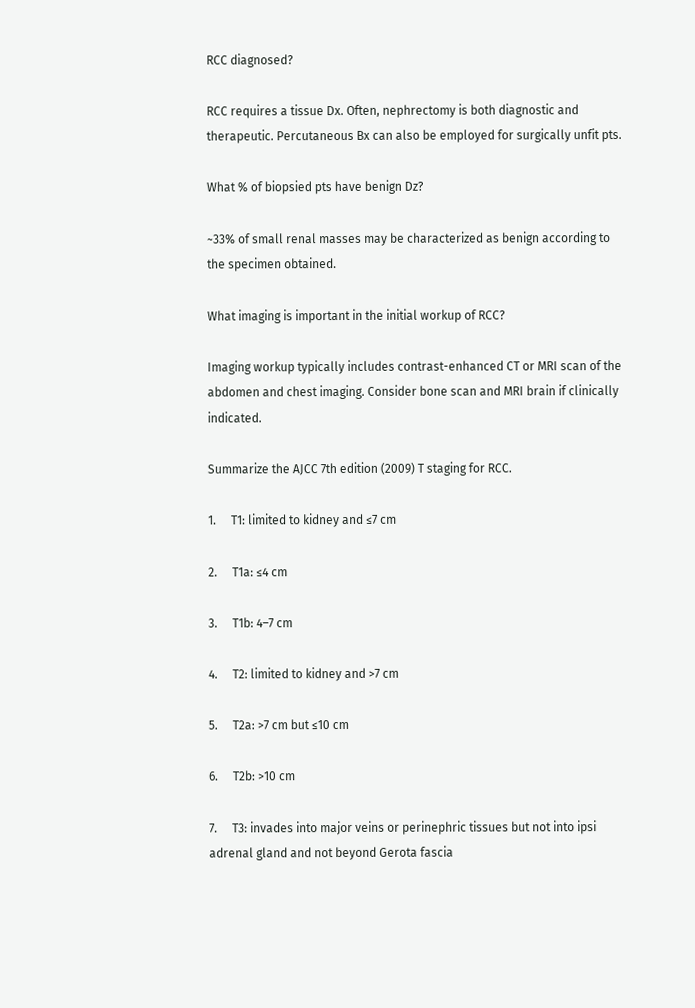RCC diagnosed?

RCC requires a tissue Dx. Often, nephrectomy is both diagnostic and therapeutic. Percutaneous Bx can also be employed for surgically unfit pts.

What % of biopsied pts have benign Dz?

~33% of small renal masses may be characterized as benign according to the specimen obtained.

What imaging is important in the initial workup of RCC?

Imaging workup typically includes contrast-enhanced CT or MRI scan of the abdomen and chest imaging. Consider bone scan and MRI brain if clinically indicated.

Summarize the AJCC 7th edition (2009) T staging for RCC.

1.     T1: limited to kidney and ≤7 cm

2.     T1a: ≤4 cm

3.     T1b: 4–7 cm

4.     T2: limited to kidney and >7 cm

5.     T2a: >7 cm but ≤10 cm

6.     T2b: >10 cm

7.     T3: invades into major veins or perinephric tissues but not into ipsi adrenal gland and not beyond Gerota fascia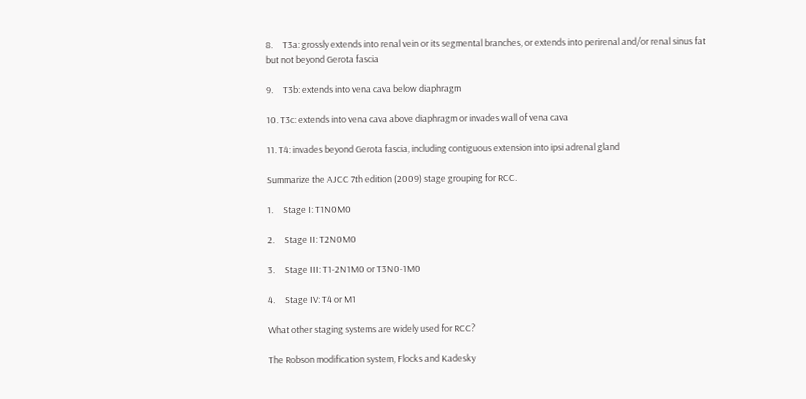8.     T3a: grossly extends into renal vein or its segmental branches, or extends into perirenal and/or renal sinus fat but not beyond Gerota fascia

9.     T3b: extends into vena cava below diaphragm

10. T3c: extends into vena cava above diaphragm or invades wall of vena cava

11. T4: invades beyond Gerota fascia, including contiguous extension into ipsi adrenal gland

Summarize the AJCC 7th edition (2009) stage grouping for RCC.

1.     Stage I: T1N0M0

2.     Stage II: T2N0M0

3.     Stage III: T1-2N1M0 or T3N0-1M0

4.     Stage IV: T4 or M1

What other staging systems are widely used for RCC?

The Robson modification system, Flocks and Kadesky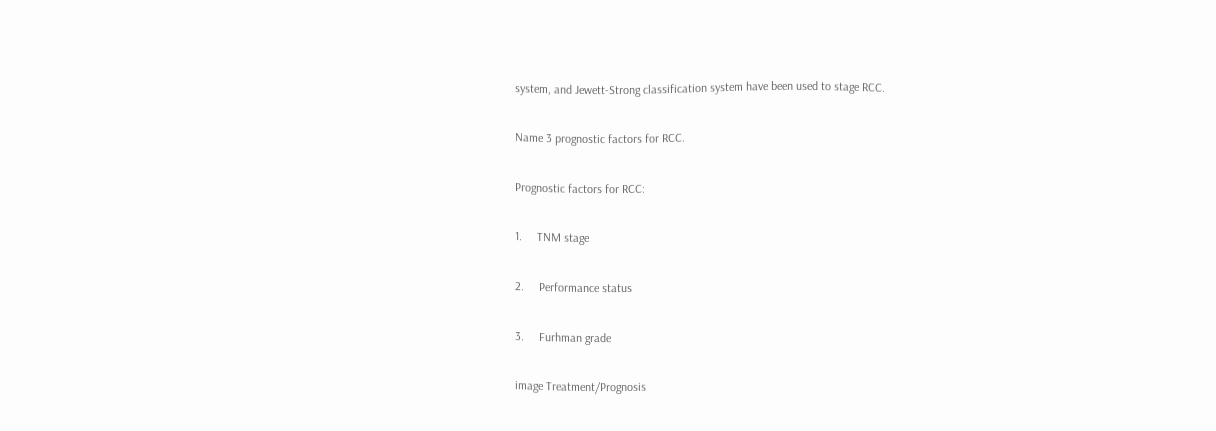system, and Jewett-Strong classification system have been used to stage RCC.

Name 3 prognostic factors for RCC.

Prognostic factors for RCC:

1.     TNM stage

2.     Performance status

3.     Furhman grade

image Treatment/Prognosis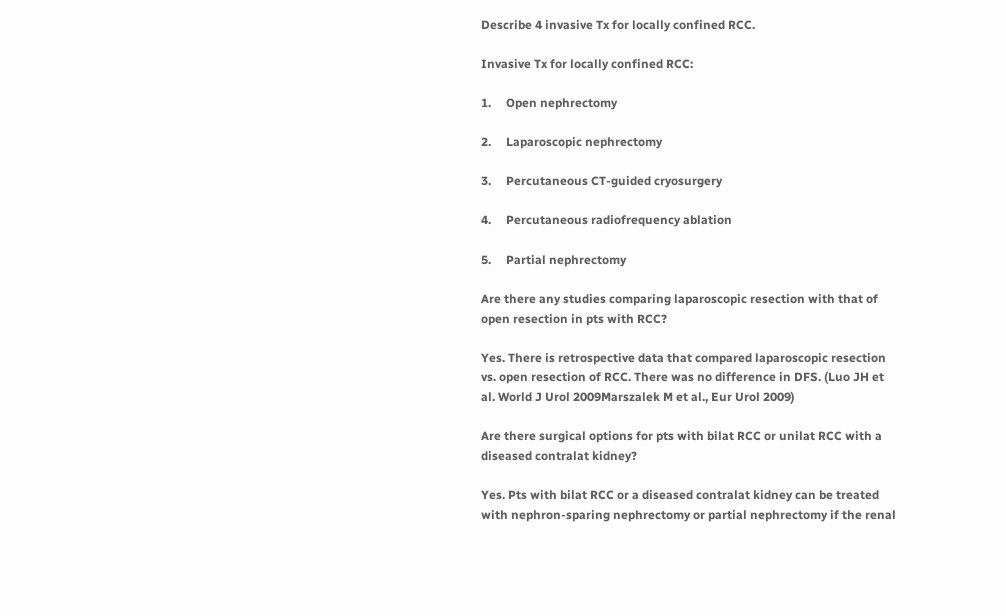Describe 4 invasive Tx for locally confined RCC.

Invasive Tx for locally confined RCC:

1.     Open nephrectomy

2.     Laparoscopic nephrectomy

3.     Percutaneous CT-guided cryosurgery

4.     Percutaneous radiofrequency ablation

5.     Partial nephrectomy

Are there any studies comparing laparoscopic resection with that of open resection in pts with RCC?

Yes. There is retrospective data that compared laparoscopic resection vs. open resection of RCC. There was no difference in DFS. (Luo JH et al. World J Urol 2009Marszalek M et al., Eur Urol 2009)

Are there surgical options for pts with bilat RCC or unilat RCC with a diseased contralat kidney?

Yes. Pts with bilat RCC or a diseased contralat kidney can be treated with nephron-sparing nephrectomy or partial nephrectomy if the renal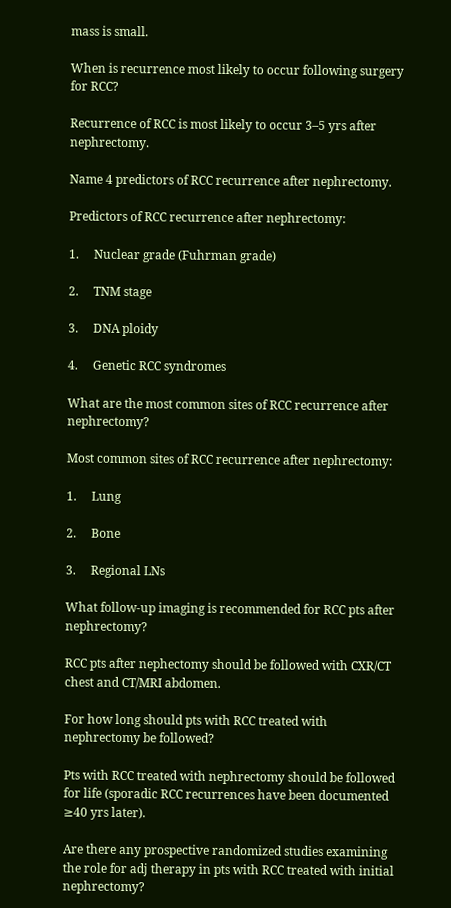mass is small.

When is recurrence most likely to occur following surgery for RCC?

Recurrence of RCC is most likely to occur 3–5 yrs after nephrectomy.

Name 4 predictors of RCC recurrence after nephrectomy.

Predictors of RCC recurrence after nephrectomy:

1.     Nuclear grade (Fuhrman grade)

2.     TNM stage

3.     DNA ploidy

4.     Genetic RCC syndromes

What are the most common sites of RCC recurrence after nephrectomy?

Most common sites of RCC recurrence after nephrectomy:

1.     Lung

2.     Bone

3.     Regional LNs

What follow-up imaging is recommended for RCC pts after nephrectomy?

RCC pts after nephectomy should be followed with CXR/CT chest and CT/MRI abdomen.

For how long should pts with RCC treated with nephrectomy be followed?

Pts with RCC treated with nephrectomy should be followed for life (sporadic RCC recurrences have been documented ≥40 yrs later).

Are there any prospective randomized studies examining the role for adj therapy in pts with RCC treated with initial nephrectomy?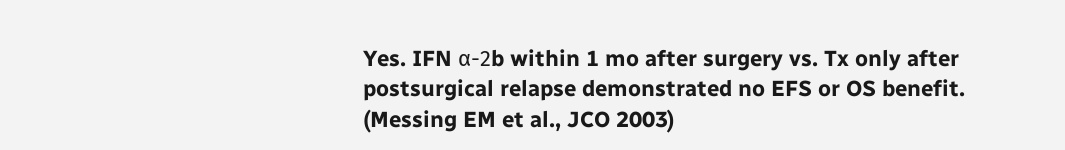Yes. IFN α-2b within 1 mo after surgery vs. Tx only after postsurgical relapse demonstrated no EFS or OS benefit. (Messing EM et al., JCO 2003)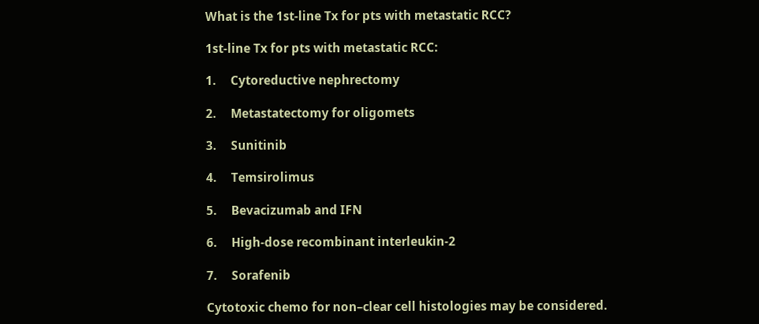What is the 1st-line Tx for pts with metastatic RCC?

1st-line Tx for pts with metastatic RCC:

1.     Cytoreductive nephrectomy

2.     Metastatectomy for oligomets

3.     Sunitinib

4.     Temsirolimus

5.     Bevacizumab and IFN

6.     High-dose recombinant interleukin-2

7.     Sorafenib

Cytotoxic chemo for non–clear cell histologies may be considered.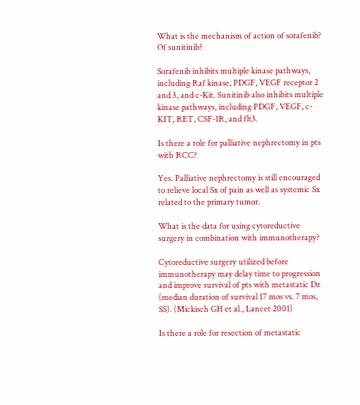What is the mechanism of action of sorafenib? Of sunitinib?

Sorafenib inhibits multiple kinase pathways, including Raf kinase, PDGF, VEGF receptor 2 and 3, and c-Kit. Sunitinib also inhibits multiple kinase pathways, including PDGF, VEGF, c-KIT, RET, CSF-1R, and flt3.

Is there a role for palliative nephrectomy in pts with RCC?

Yes. Palliative nephrectomy is still encouraged to relieve local Sx of pain as well as systemic Sx related to the primary tumor.

What is the data for using cytoreductive surgery in combination with immunotherapy?

Cytoreductive surgery utilized before immunotherapy may delay time to progression and improve survival of pts with metastatic Dz (median duration of survival 17 mos vs. 7 mos, SS). (Mickisch GH et al., Lancet 2001)

Is there a role for resection of metastatic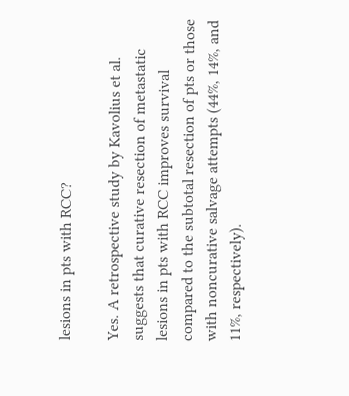lesions in pts with RCC?

Yes. A retrospective study by Kavolius et al. suggests that curative resection of metastatic lesions in pts with RCC improves survival compared to the subtotal resection of pts or those with noncurative salvage attempts (44%, 14%, and 11%, respectively).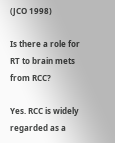(JCO 1998)

Is there a role for RT to brain mets from RCC?

Yes. RCC is widely regarded as a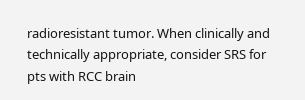radioresistant tumor. When clinically and technically appropriate, consider SRS for pts with RCC brain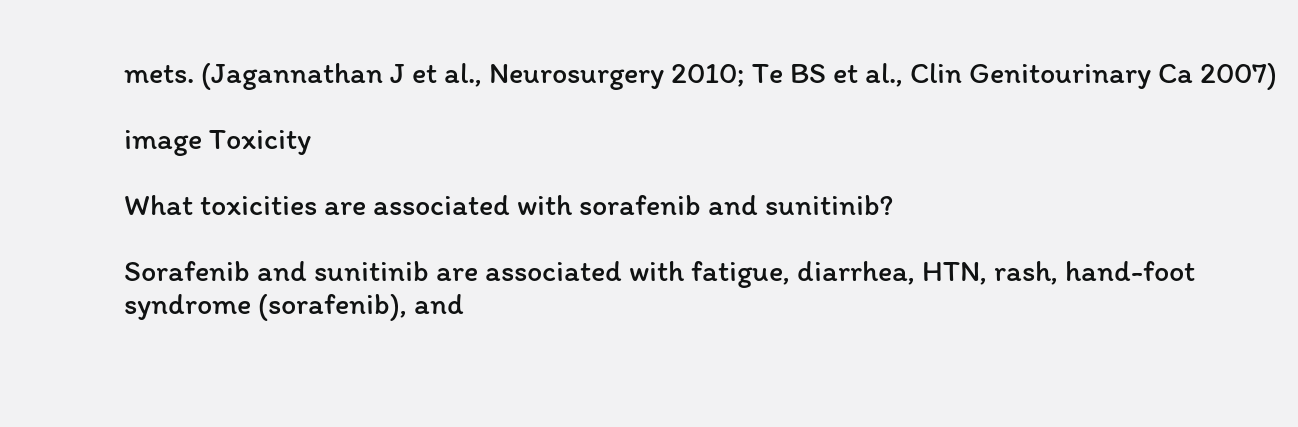mets. (Jagannathan J et al., Neurosurgery 2010; Te BS et al., Clin Genitourinary Ca 2007)

image Toxicity

What toxicities are associated with sorafenib and sunitinib?

Sorafenib and sunitinib are associated with fatigue, diarrhea, HTN, rash, hand-foot syndrome (sorafenib), and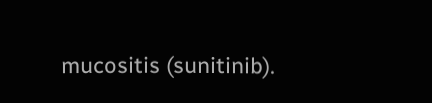mucositis (sunitinib).